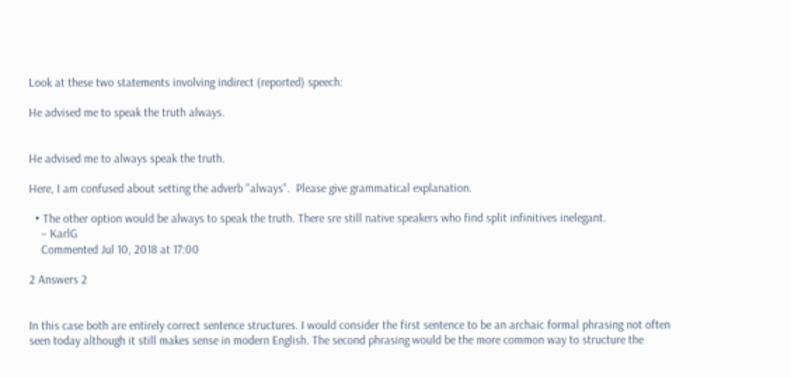Look at these two statements involving indirect (reported) speech:

He advised me to speak the truth always.


He advised me to always speak the truth.

Here, I am confused about setting the adverb "always".  Please give grammatical explanation.

  • The other option would be always to speak the truth. There sre still native speakers who find split infinitives inelegant.
    – KarlG
    Commented Jul 10, 2018 at 17:00

2 Answers 2


In this case both are entirely correct sentence structures. I would consider the first sentence to be an archaic formal phrasing not often seen today although it still makes sense in modern English. The second phrasing would be the more common way to structure the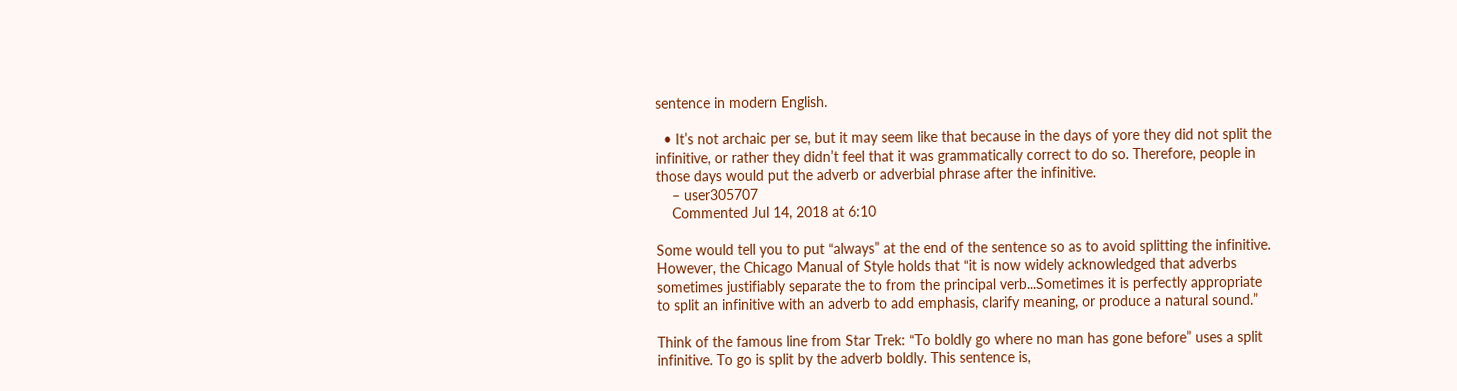sentence in modern English.

  • It’s not archaic per se, but it may seem like that because in the days of yore they did not split the infinitive, or rather they didn’t feel that it was grammatically correct to do so. Therefore, people in those days would put the adverb or adverbial phrase after the infinitive.
    – user305707
    Commented Jul 14, 2018 at 6:10

Some would tell you to put “always” at the end of the sentence so as to avoid splitting the infinitive. However, the Chicago Manual of Style holds that “it is now widely acknowledged that adverbs sometimes justifiably separate the to from the principal verb...Sometimes it is perfectly appropriate to split an infinitive with an adverb to add emphasis, clarify meaning, or produce a natural sound.”

Think of the famous line from Star Trek: “To boldly go where no man has gone before” uses a split infinitive. To go is split by the adverb boldly. This sentence is,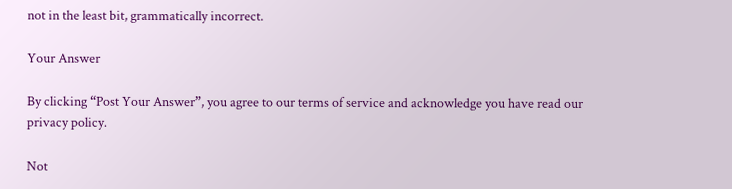not in the least bit, grammatically incorrect.

Your Answer

By clicking “Post Your Answer”, you agree to our terms of service and acknowledge you have read our privacy policy.

Not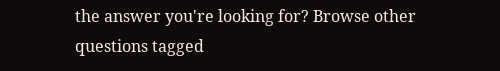the answer you're looking for? Browse other questions tagged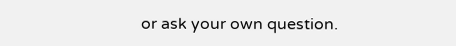or ask your own question.